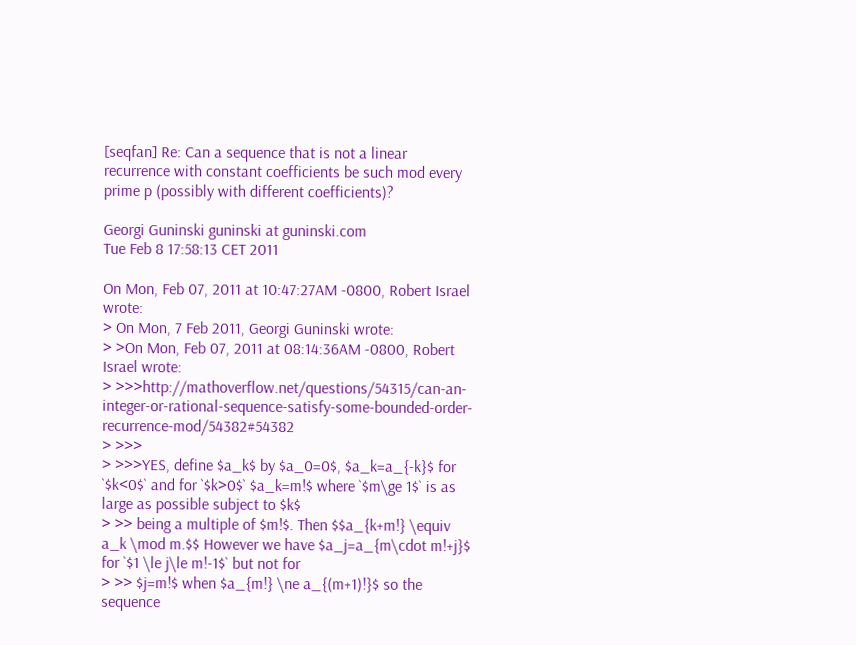[seqfan] Re: Can a sequence that is not a linear recurrence with constant coefficients be such mod every prime p (possibly with different coefficients)?

Georgi Guninski guninski at guninski.com
Tue Feb 8 17:58:13 CET 2011

On Mon, Feb 07, 2011 at 10:47:27AM -0800, Robert Israel wrote:
> On Mon, 7 Feb 2011, Georgi Guninski wrote:
> >On Mon, Feb 07, 2011 at 08:14:36AM -0800, Robert Israel wrote:
> >>>http://mathoverflow.net/questions/54315/can-an-integer-or-rational-sequence-satisfy-some-bounded-order-recurrence-mod/54382#54382
> >>>
> >>>YES, define $a_k$ by $a_0=0$, $a_k=a_{-k}$ for `$k<0$` and for `$k>0$` $a_k=m!$ where `$m\ge 1$` is as large as possible subject to $k$
> >> being a multiple of $m!$. Then $$a_{k+m!} \equiv a_k \mod m.$$ However we have $a_j=a_{m\cdot m!+j}$ for `$1 \le j\le m!-1$` but not for
> >> $j=m!$ when $a_{m!} \ne a_{(m+1)!}$ so the sequence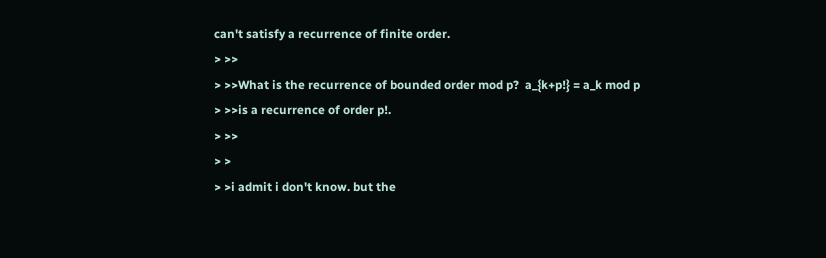can't satisfy a recurrence of finite order.
> >>
> >>What is the recurrence of bounded order mod p?  a_{k+p!} = a_k mod p
> >>is a recurrence of order p!.
> >>
> >
> >i admit i don't know. but the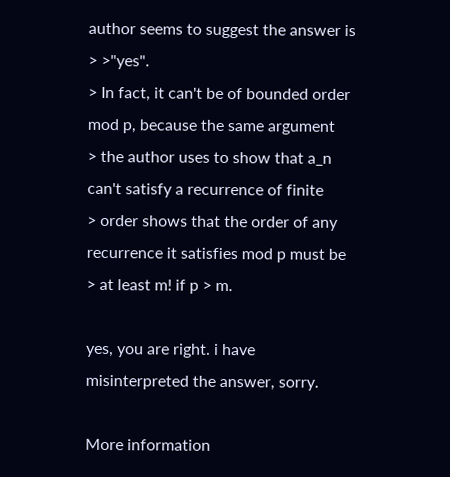author seems to suggest the answer is
> >"yes".
> In fact, it can't be of bounded order mod p, because the same argument
> the author uses to show that a_n can't satisfy a recurrence of finite
> order shows that the order of any recurrence it satisfies mod p must be
> at least m! if p > m.

yes, you are right. i have misinterpreted the answer, sorry.

More information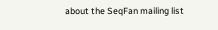about the SeqFan mailing list